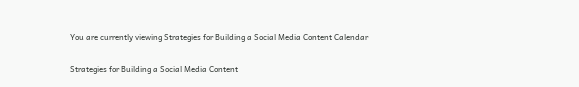You are currently viewing Strategies for Building a Social Media Content Calendar

Strategies for Building a Social Media Content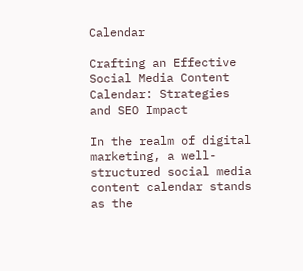Calendar

Crafting an Effective Social Media Content Calendar: Strategies and SEO Impact

In the realm of digital marketing, a well-structured social media content calendar stands as the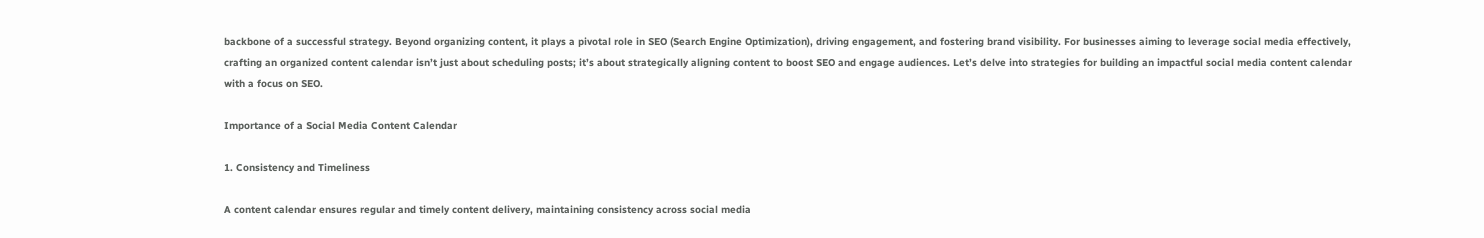backbone of a successful strategy. Beyond organizing content, it plays a pivotal role in SEO (Search Engine Optimization), driving engagement, and fostering brand visibility. For businesses aiming to leverage social media effectively, crafting an organized content calendar isn’t just about scheduling posts; it’s about strategically aligning content to boost SEO and engage audiences. Let’s delve into strategies for building an impactful social media content calendar with a focus on SEO.

Importance of a Social Media Content Calendar

1. Consistency and Timeliness

A content calendar ensures regular and timely content delivery, maintaining consistency across social media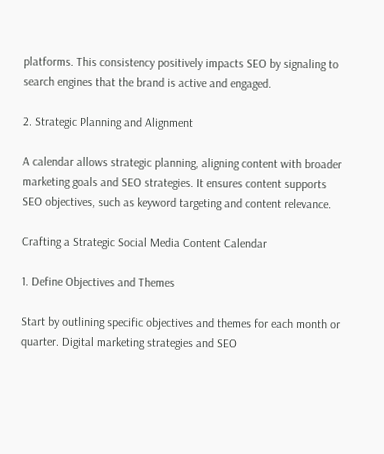platforms. This consistency positively impacts SEO by signaling to search engines that the brand is active and engaged.

2. Strategic Planning and Alignment

A calendar allows strategic planning, aligning content with broader marketing goals and SEO strategies. It ensures content supports SEO objectives, such as keyword targeting and content relevance.

Crafting a Strategic Social Media Content Calendar

1. Define Objectives and Themes

Start by outlining specific objectives and themes for each month or quarter. Digital marketing strategies and SEO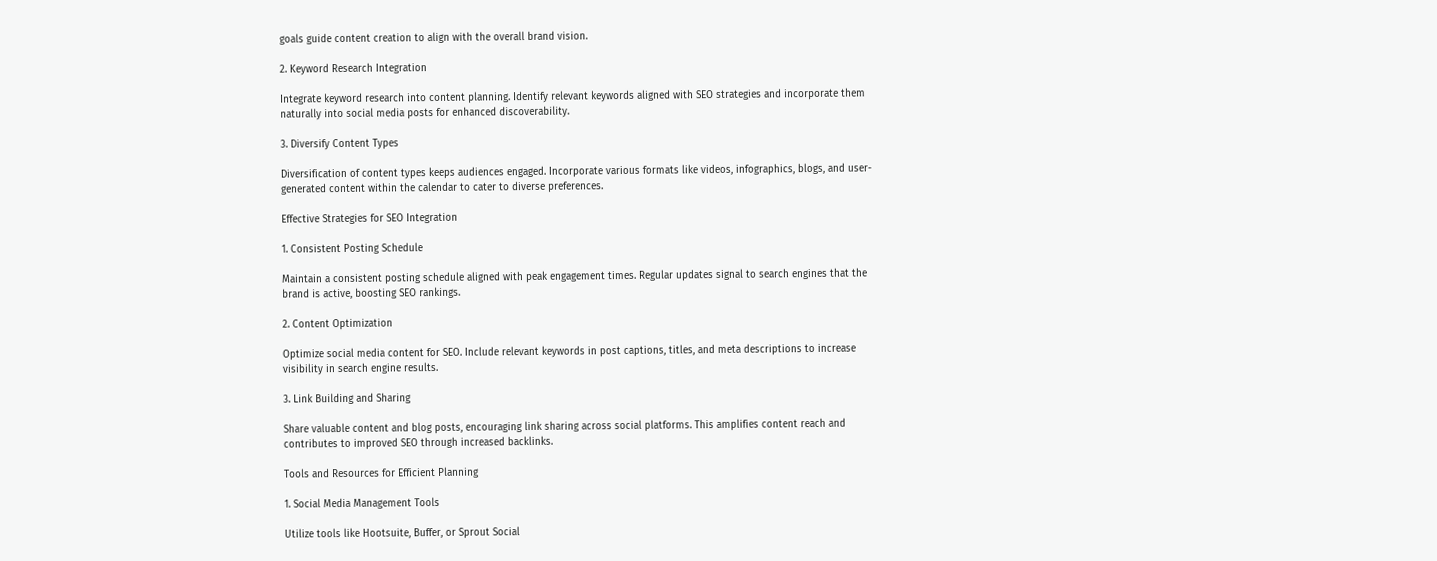goals guide content creation to align with the overall brand vision.

2. Keyword Research Integration

Integrate keyword research into content planning. Identify relevant keywords aligned with SEO strategies and incorporate them naturally into social media posts for enhanced discoverability.

3. Diversify Content Types

Diversification of content types keeps audiences engaged. Incorporate various formats like videos, infographics, blogs, and user-generated content within the calendar to cater to diverse preferences.

Effective Strategies for SEO Integration

1. Consistent Posting Schedule

Maintain a consistent posting schedule aligned with peak engagement times. Regular updates signal to search engines that the brand is active, boosting SEO rankings.

2. Content Optimization

Optimize social media content for SEO. Include relevant keywords in post captions, titles, and meta descriptions to increase visibility in search engine results.

3. Link Building and Sharing

Share valuable content and blog posts, encouraging link sharing across social platforms. This amplifies content reach and contributes to improved SEO through increased backlinks.

Tools and Resources for Efficient Planning

1. Social Media Management Tools

Utilize tools like Hootsuite, Buffer, or Sprout Social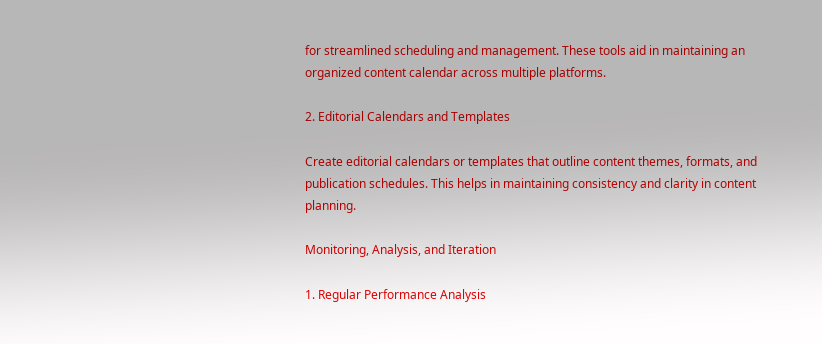for streamlined scheduling and management. These tools aid in maintaining an organized content calendar across multiple platforms.

2. Editorial Calendars and Templates

Create editorial calendars or templates that outline content themes, formats, and publication schedules. This helps in maintaining consistency and clarity in content planning.

Monitoring, Analysis, and Iteration

1. Regular Performance Analysis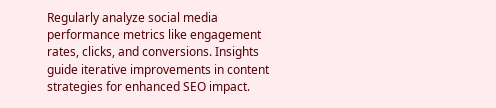Regularly analyze social media performance metrics like engagement rates, clicks, and conversions. Insights guide iterative improvements in content strategies for enhanced SEO impact.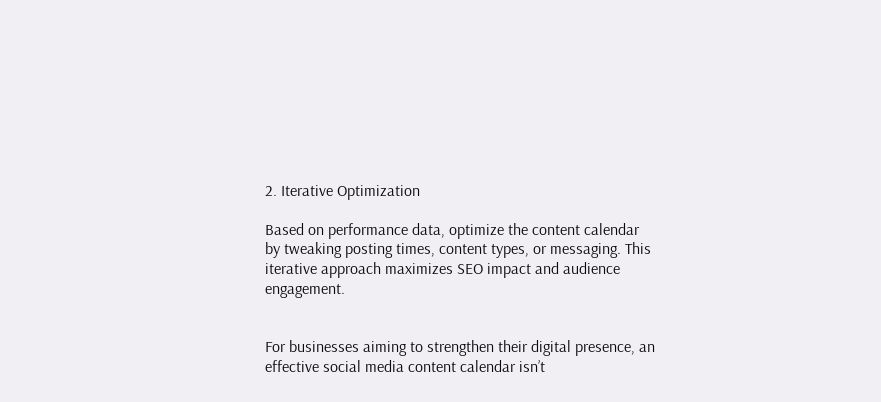2. Iterative Optimization

Based on performance data, optimize the content calendar by tweaking posting times, content types, or messaging. This iterative approach maximizes SEO impact and audience engagement.


For businesses aiming to strengthen their digital presence, an effective social media content calendar isn’t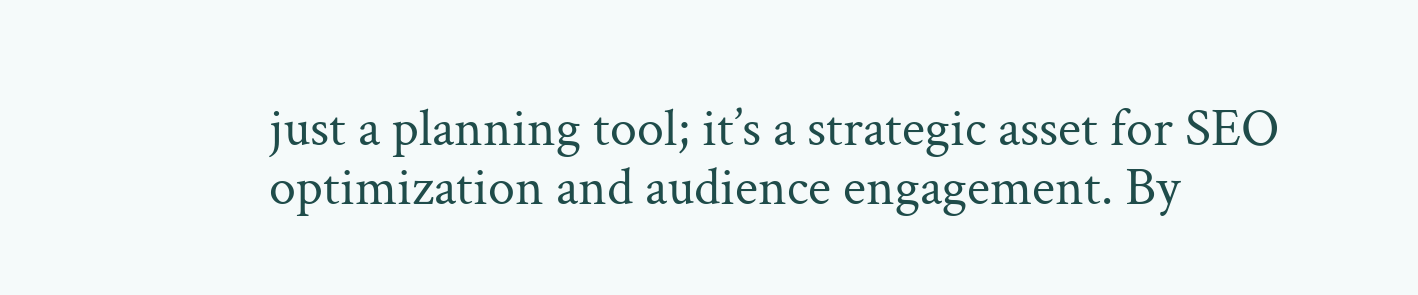just a planning tool; it’s a strategic asset for SEO optimization and audience engagement. By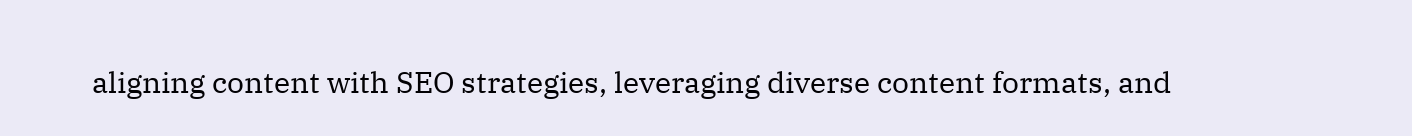aligning content with SEO strategies, leveraging diverse content formats, and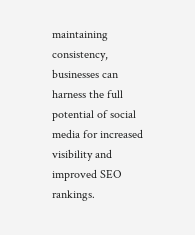maintaining consistency, businesses can harness the full potential of social media for increased visibility and improved SEO rankings.